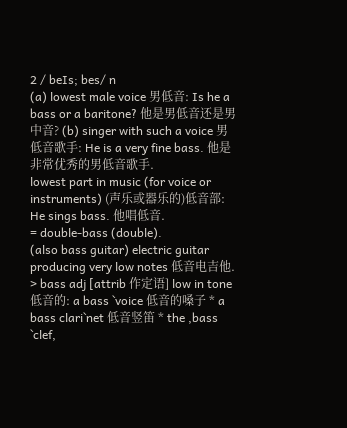2 / beIs; bes/ n
(a) lowest male voice 男低音: Is he a bass or a baritone? 他是男低音还是男中音? (b) singer with such a voice 男低音歌手: He is a very fine bass. 他是非常优秀的男低音歌手.
lowest part in music (for voice or instruments) (声乐或器乐的)低音部: He sings bass. 他唱低音.
= double-bass (double).
(also bass guitar) electric guitar producing very low notes 低音电吉他.
> bass adj [attrib 作定语] low in tone 低音的: a bass `voice 低音的嗓子 * a bass clari`net 低音竖笛 * the ,bass `clef,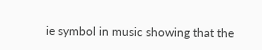ie symbol in music showing that the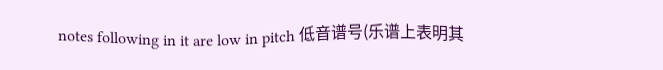notes following in it are low in pitch 低音谱号(乐谱上表明其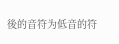後的音符为低音的符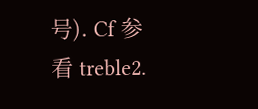号). Cf 参看 treble2.